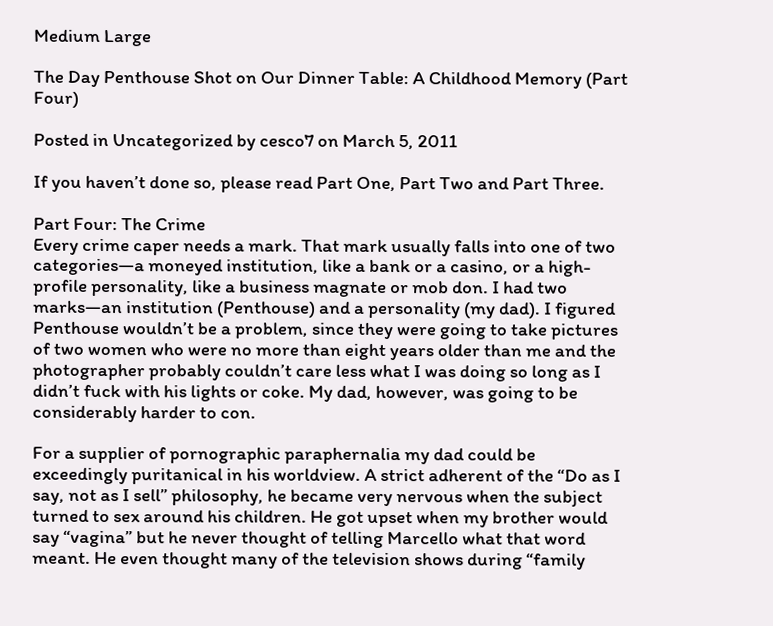Medium Large

The Day Penthouse Shot on Our Dinner Table: A Childhood Memory (Part Four)

Posted in Uncategorized by cesco7 on March 5, 2011

If you haven’t done so, please read Part One, Part Two and Part Three.

Part Four: The Crime
Every crime caper needs a mark. That mark usually falls into one of two categories—a moneyed institution, like a bank or a casino, or a high-profile personality, like a business magnate or mob don. I had two marks—an institution (Penthouse) and a personality (my dad). I figured Penthouse wouldn’t be a problem, since they were going to take pictures of two women who were no more than eight years older than me and the photographer probably couldn’t care less what I was doing so long as I didn’t fuck with his lights or coke. My dad, however, was going to be considerably harder to con.

For a supplier of pornographic paraphernalia my dad could be exceedingly puritanical in his worldview. A strict adherent of the “Do as I say, not as I sell” philosophy, he became very nervous when the subject turned to sex around his children. He got upset when my brother would say “vagina” but he never thought of telling Marcello what that word meant. He even thought many of the television shows during “family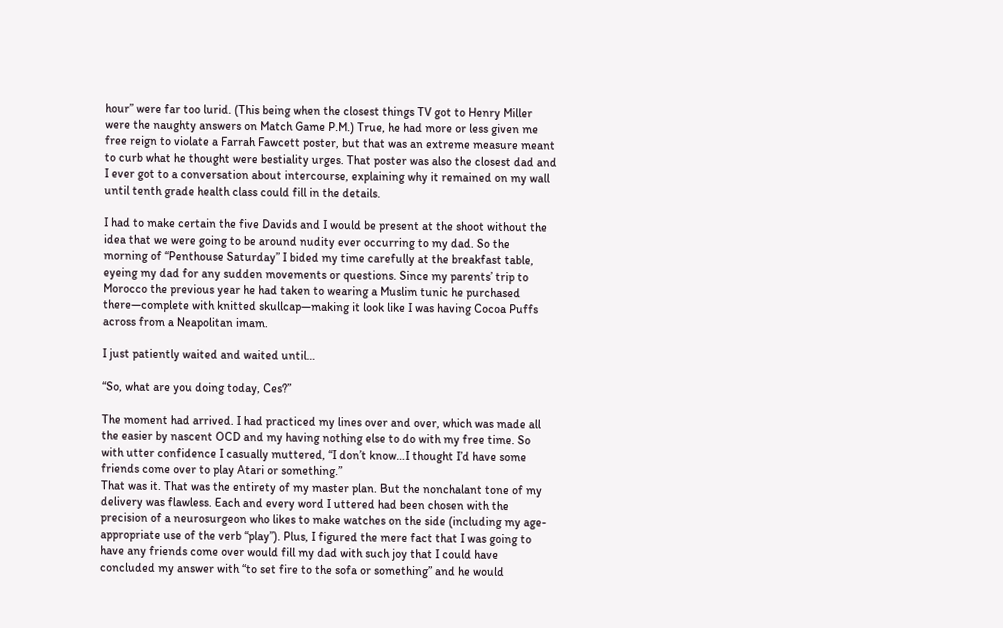hour” were far too lurid. (This being when the closest things TV got to Henry Miller were the naughty answers on Match Game P.M.) True, he had more or less given me free reign to violate a Farrah Fawcett poster, but that was an extreme measure meant to curb what he thought were bestiality urges. That poster was also the closest dad and I ever got to a conversation about intercourse, explaining why it remained on my wall until tenth grade health class could fill in the details.

I had to make certain the five Davids and I would be present at the shoot without the idea that we were going to be around nudity ever occurring to my dad. So the morning of “Penthouse Saturday” I bided my time carefully at the breakfast table, eyeing my dad for any sudden movements or questions. Since my parents’ trip to Morocco the previous year he had taken to wearing a Muslim tunic he purchased there—complete with knitted skullcap—making it look like I was having Cocoa Puffs across from a Neapolitan imam.

I just patiently waited and waited until…

“So, what are you doing today, Ces?”

The moment had arrived. I had practiced my lines over and over, which was made all the easier by nascent OCD and my having nothing else to do with my free time. So with utter confidence I casually muttered, “I don’t know…I thought I’d have some friends come over to play Atari or something.”
That was it. That was the entirety of my master plan. But the nonchalant tone of my delivery was flawless. Each and every word I uttered had been chosen with the precision of a neurosurgeon who likes to make watches on the side (including my age-appropriate use of the verb “play”). Plus, I figured the mere fact that I was going to have any friends come over would fill my dad with such joy that I could have concluded my answer with “to set fire to the sofa or something” and he would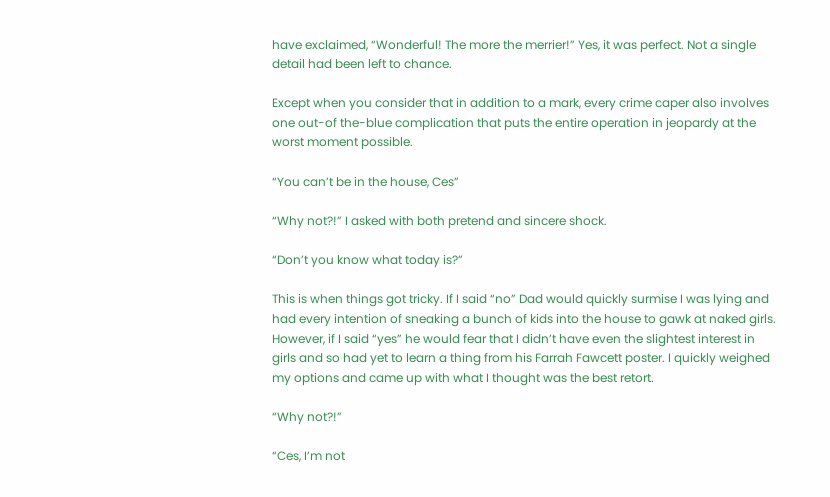have exclaimed, “Wonderful! The more the merrier!” Yes, it was perfect. Not a single detail had been left to chance.

Except when you consider that in addition to a mark, every crime caper also involves one out-of the-blue complication that puts the entire operation in jeopardy at the worst moment possible.

“You can’t be in the house, Ces”

“Why not?!” I asked with both pretend and sincere shock.

“Don’t you know what today is?”

This is when things got tricky. If I said “no” Dad would quickly surmise I was lying and had every intention of sneaking a bunch of kids into the house to gawk at naked girls. However, if I said “yes” he would fear that I didn’t have even the slightest interest in girls and so had yet to learn a thing from his Farrah Fawcett poster. I quickly weighed my options and came up with what I thought was the best retort.

“Why not?!”

“Ces, I’m not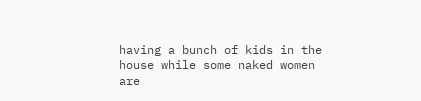having a bunch of kids in the house while some naked women are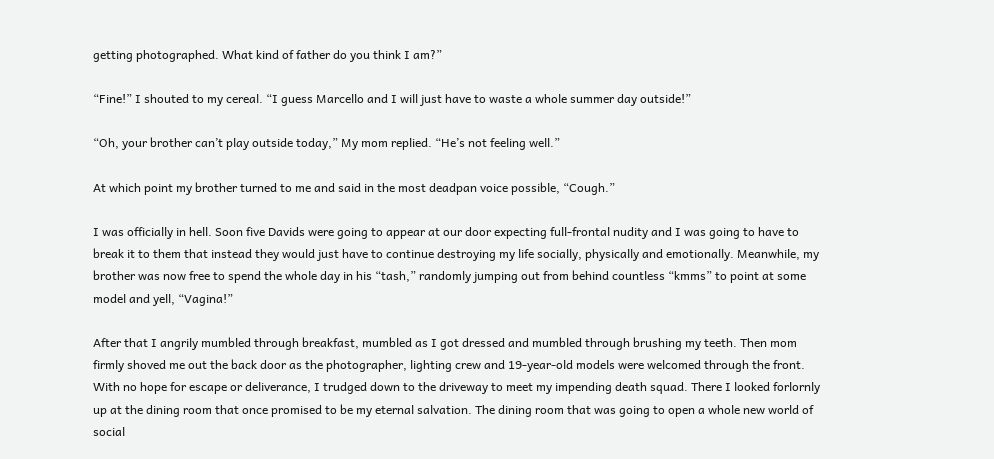getting photographed. What kind of father do you think I am?”

“Fine!” I shouted to my cereal. “I guess Marcello and I will just have to waste a whole summer day outside!”

“Oh, your brother can’t play outside today,” My mom replied. “He’s not feeling well.”

At which point my brother turned to me and said in the most deadpan voice possible, “Cough.”

I was officially in hell. Soon five Davids were going to appear at our door expecting full-frontal nudity and I was going to have to break it to them that instead they would just have to continue destroying my life socially, physically and emotionally. Meanwhile, my brother was now free to spend the whole day in his “tash,” randomly jumping out from behind countless “kmms” to point at some model and yell, “Vagina!”

After that I angrily mumbled through breakfast, mumbled as I got dressed and mumbled through brushing my teeth. Then mom firmly shoved me out the back door as the photographer, lighting crew and 19-year-old models were welcomed through the front. With no hope for escape or deliverance, I trudged down to the driveway to meet my impending death squad. There I looked forlornly up at the dining room that once promised to be my eternal salvation. The dining room that was going to open a whole new world of social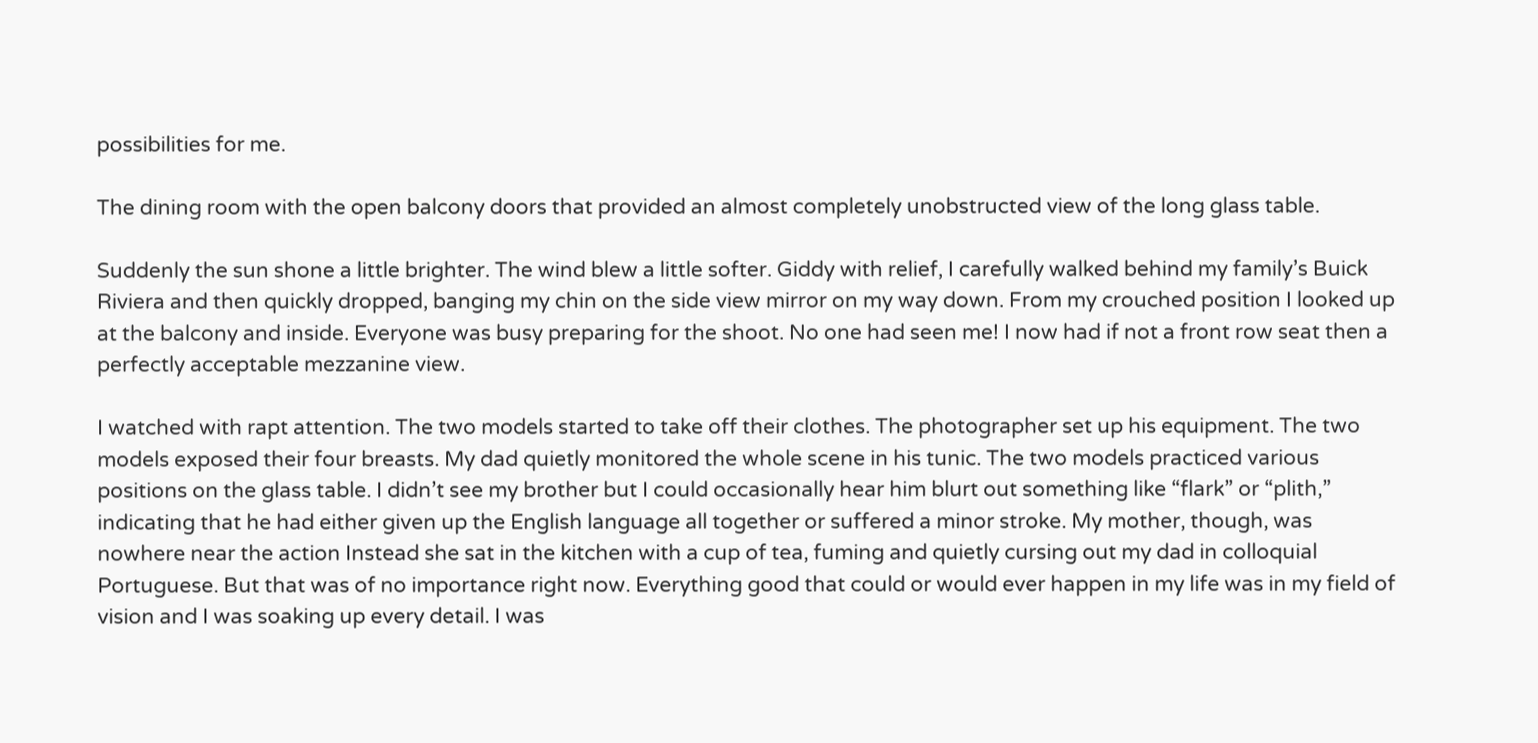possibilities for me.

The dining room with the open balcony doors that provided an almost completely unobstructed view of the long glass table.

Suddenly the sun shone a little brighter. The wind blew a little softer. Giddy with relief, I carefully walked behind my family’s Buick Riviera and then quickly dropped, banging my chin on the side view mirror on my way down. From my crouched position I looked up at the balcony and inside. Everyone was busy preparing for the shoot. No one had seen me! I now had if not a front row seat then a perfectly acceptable mezzanine view.

I watched with rapt attention. The two models started to take off their clothes. The photographer set up his equipment. The two models exposed their four breasts. My dad quietly monitored the whole scene in his tunic. The two models practiced various positions on the glass table. I didn’t see my brother but I could occasionally hear him blurt out something like “flark” or “plith,” indicating that he had either given up the English language all together or suffered a minor stroke. My mother, though, was nowhere near the action Instead she sat in the kitchen with a cup of tea, fuming and quietly cursing out my dad in colloquial Portuguese. But that was of no importance right now. Everything good that could or would ever happen in my life was in my field of vision and I was soaking up every detail. I was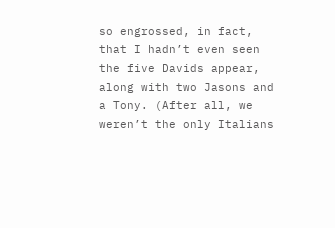so engrossed, in fact, that I hadn’t even seen the five Davids appear, along with two Jasons and a Tony. (After all, we weren’t the only Italians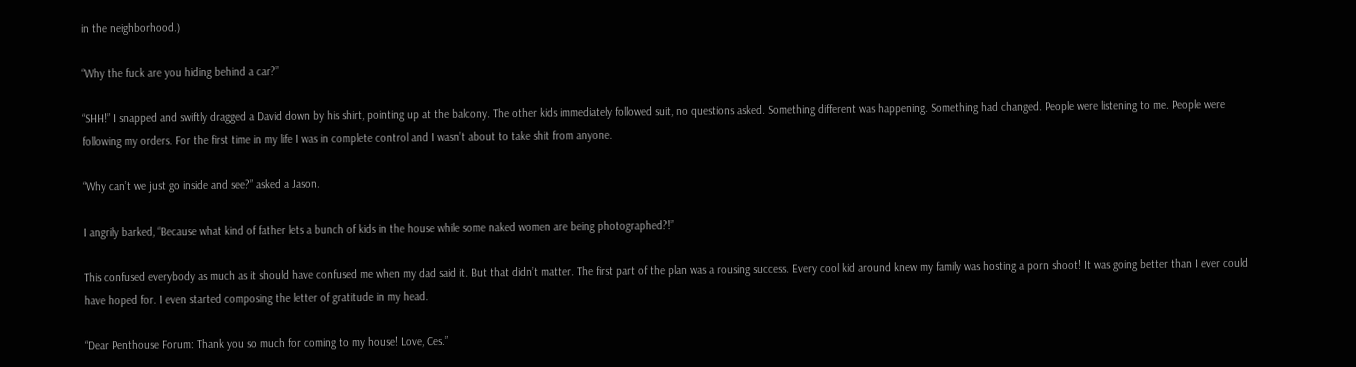in the neighborhood.)

“Why the fuck are you hiding behind a car?”

“SHH!” I snapped and swiftly dragged a David down by his shirt, pointing up at the balcony. The other kids immediately followed suit, no questions asked. Something different was happening. Something had changed. People were listening to me. People were following my orders. For the first time in my life I was in complete control and I wasn’t about to take shit from anyone.

“Why can’t we just go inside and see?” asked a Jason.

I angrily barked, “Because what kind of father lets a bunch of kids in the house while some naked women are being photographed?!”

This confused everybody as much as it should have confused me when my dad said it. But that didn’t matter. The first part of the plan was a rousing success. Every cool kid around knew my family was hosting a porn shoot! It was going better than I ever could have hoped for. I even started composing the letter of gratitude in my head.

“Dear Penthouse Forum: Thank you so much for coming to my house! Love, Ces.”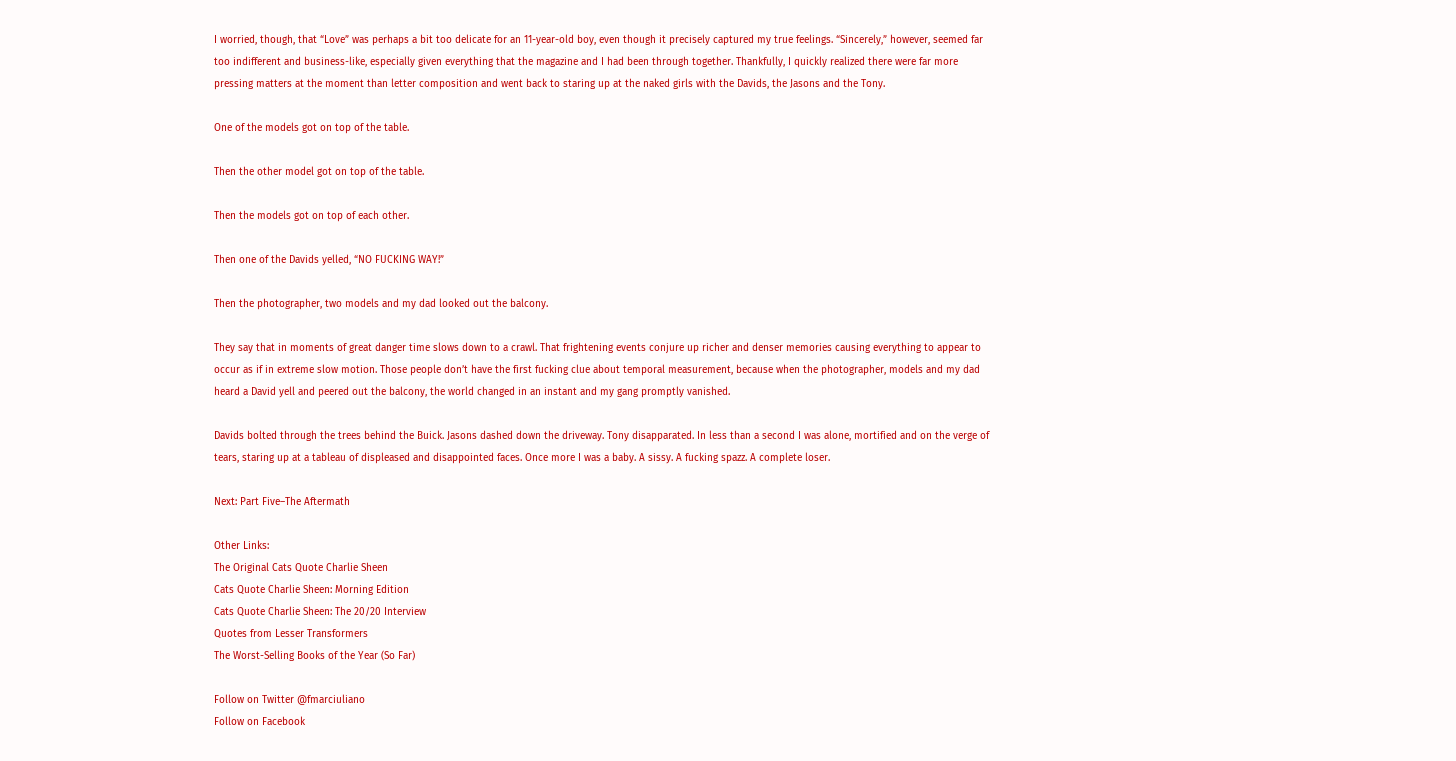I worried, though, that “Love” was perhaps a bit too delicate for an 11-year-old boy, even though it precisely captured my true feelings. “Sincerely,” however, seemed far too indifferent and business-like, especially given everything that the magazine and I had been through together. Thankfully, I quickly realized there were far more pressing matters at the moment than letter composition and went back to staring up at the naked girls with the Davids, the Jasons and the Tony.

One of the models got on top of the table.

Then the other model got on top of the table.

Then the models got on top of each other.

Then one of the Davids yelled, “NO FUCKING WAY!”

Then the photographer, two models and my dad looked out the balcony.

They say that in moments of great danger time slows down to a crawl. That frightening events conjure up richer and denser memories causing everything to appear to occur as if in extreme slow motion. Those people don’t have the first fucking clue about temporal measurement, because when the photographer, models and my dad heard a David yell and peered out the balcony, the world changed in an instant and my gang promptly vanished.

Davids bolted through the trees behind the Buick. Jasons dashed down the driveway. Tony disapparated. In less than a second I was alone, mortified and on the verge of tears, staring up at a tableau of displeased and disappointed faces. Once more I was a baby. A sissy. A fucking spazz. A complete loser.

Next: Part Five–The Aftermath

Other Links:
The Original Cats Quote Charlie Sheen
Cats Quote Charlie Sheen: Morning Edition
Cats Quote Charlie Sheen: The 20/20 Interview
Quotes from Lesser Transformers
The Worst-Selling Books of the Year (So Far)

Follow on Twitter @fmarciuliano
Follow on Facebook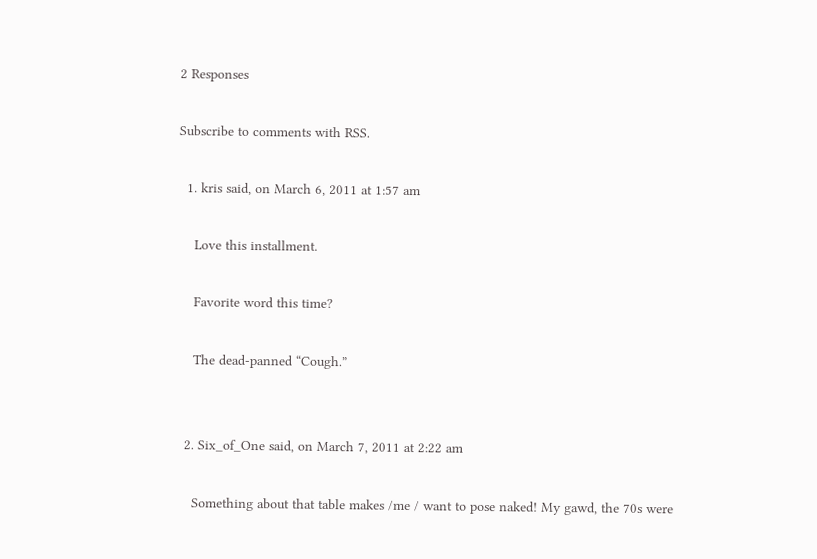2 Responses

Subscribe to comments with RSS.

  1. kris said, on March 6, 2011 at 1:57 am

    Love this installment.

    Favorite word this time?

    The dead-panned “Cough.”


  2. Six_of_One said, on March 7, 2011 at 2:22 am

    Something about that table makes /me / want to pose naked! My gawd, the 70s were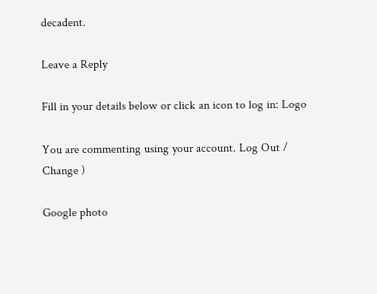decadent.

Leave a Reply

Fill in your details below or click an icon to log in: Logo

You are commenting using your account. Log Out /  Change )

Google photo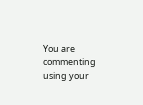You are commenting using your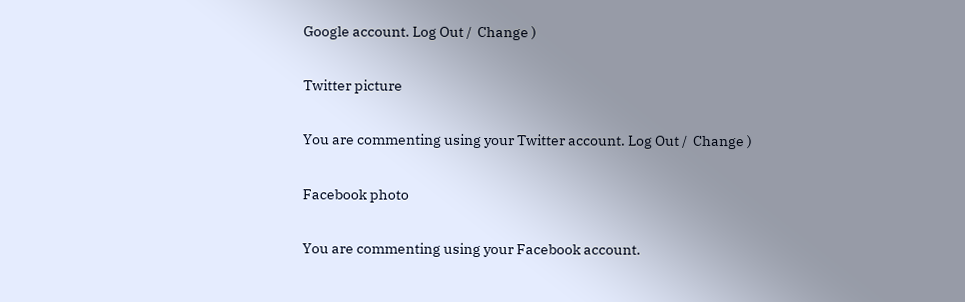Google account. Log Out /  Change )

Twitter picture

You are commenting using your Twitter account. Log Out /  Change )

Facebook photo

You are commenting using your Facebook account.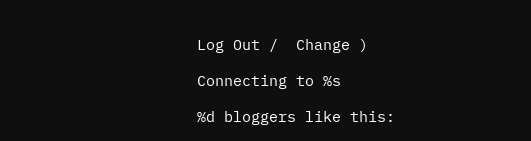Log Out /  Change )

Connecting to %s

%d bloggers like this: